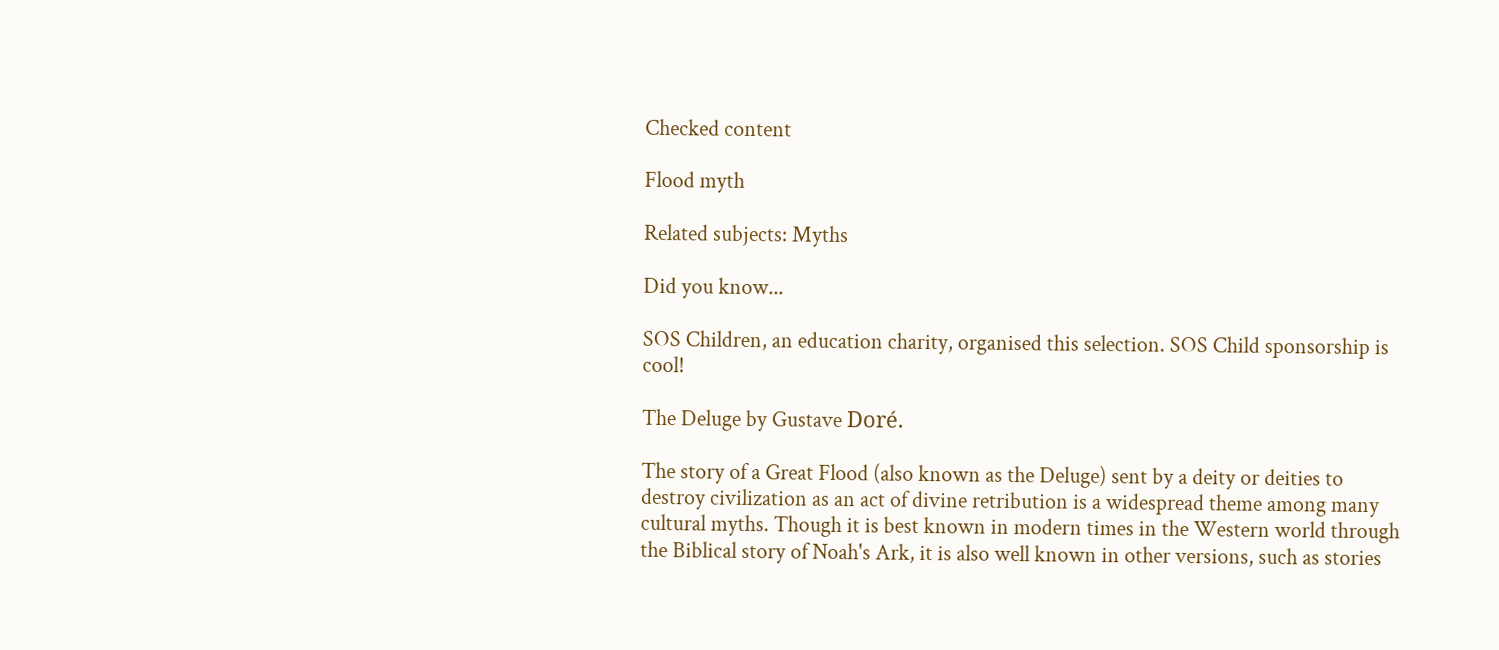Checked content

Flood myth

Related subjects: Myths

Did you know...

SOS Children, an education charity, organised this selection. SOS Child sponsorship is cool!

The Deluge by Gustave Doré.

The story of a Great Flood (also known as the Deluge) sent by a deity or deities to destroy civilization as an act of divine retribution is a widespread theme among many cultural myths. Though it is best known in modern times in the Western world through the Biblical story of Noah's Ark, it is also well known in other versions, such as stories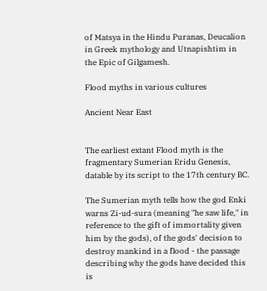of Matsya in the Hindu Puranas, Deucalion in Greek mythology and Utnapishtim in the Epic of Gilgamesh.

Flood myths in various cultures

Ancient Near East


The earliest extant Flood myth is the fragmentary Sumerian Eridu Genesis, datable by its script to the 17th century BC.

The Sumerian myth tells how the god Enki warns Zi-ud-sura (meaning "he saw life," in reference to the gift of immortality given him by the gods), of the gods' decision to destroy mankind in a flood - the passage describing why the gods have decided this is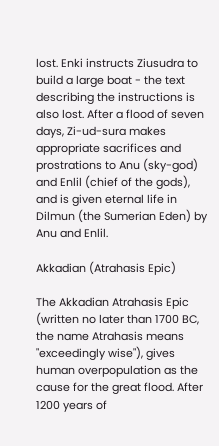lost. Enki instructs Ziusudra to build a large boat - the text describing the instructions is also lost. After a flood of seven days, Zi-ud-sura makes appropriate sacrifices and prostrations to Anu (sky-god) and Enlil (chief of the gods), and is given eternal life in Dilmun (the Sumerian Eden) by Anu and Enlil.

Akkadian (Atrahasis Epic)

The Akkadian Atrahasis Epic (written no later than 1700 BC, the name Atrahasis means "exceedingly wise"), gives human overpopulation as the cause for the great flood. After 1200 years of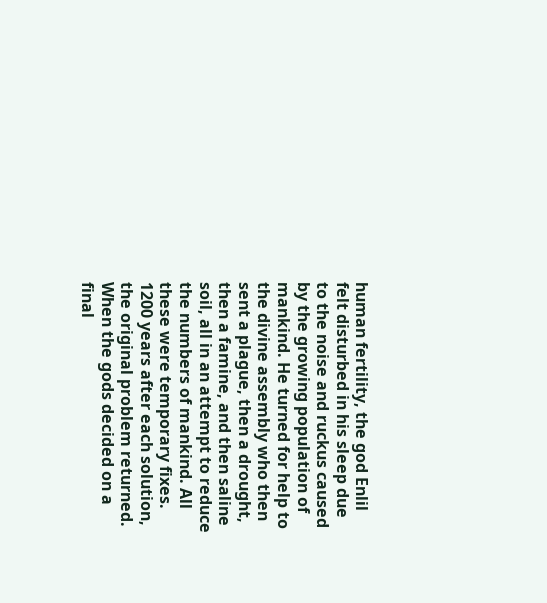human fertility, the god Enlil felt disturbed in his sleep due to the noise and ruckus caused by the growing population of mankind. He turned for help to the divine assembly who then sent a plague, then a drought, then a famine, and then saline soil, all in an attempt to reduce the numbers of mankind. All these were temporary fixes. 1200 years after each solution, the original problem returned. When the gods decided on a final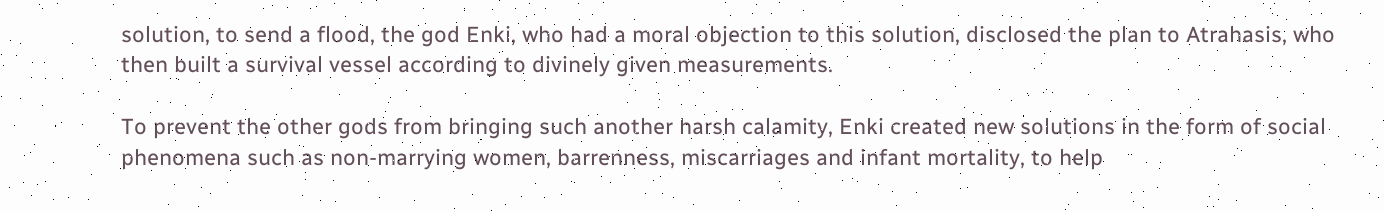solution, to send a flood, the god Enki, who had a moral objection to this solution, disclosed the plan to Atrahasis, who then built a survival vessel according to divinely given measurements.

To prevent the other gods from bringing such another harsh calamity, Enki created new solutions in the form of social phenomena such as non-marrying women, barrenness, miscarriages and infant mortality, to help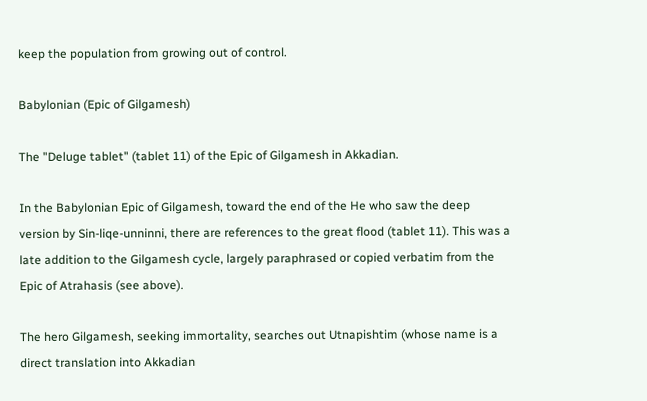keep the population from growing out of control.

Babylonian (Epic of Gilgamesh)

The "Deluge tablet" (tablet 11) of the Epic of Gilgamesh in Akkadian.

In the Babylonian Epic of Gilgamesh, toward the end of the He who saw the deep version by Sin-liqe-unninni, there are references to the great flood (tablet 11). This was a late addition to the Gilgamesh cycle, largely paraphrased or copied verbatim from the Epic of Atrahasis (see above).

The hero Gilgamesh, seeking immortality, searches out Utnapishtim (whose name is a direct translation into Akkadian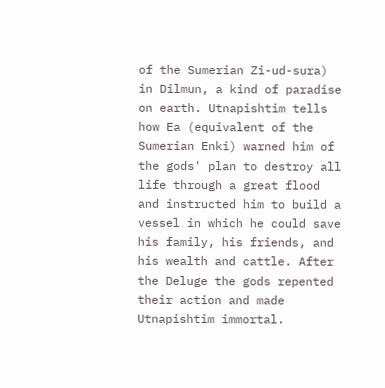of the Sumerian Zi-ud-sura) in Dilmun, a kind of paradise on earth. Utnapishtim tells how Ea (equivalent of the Sumerian Enki) warned him of the gods' plan to destroy all life through a great flood and instructed him to build a vessel in which he could save his family, his friends, and his wealth and cattle. After the Deluge the gods repented their action and made Utnapishtim immortal.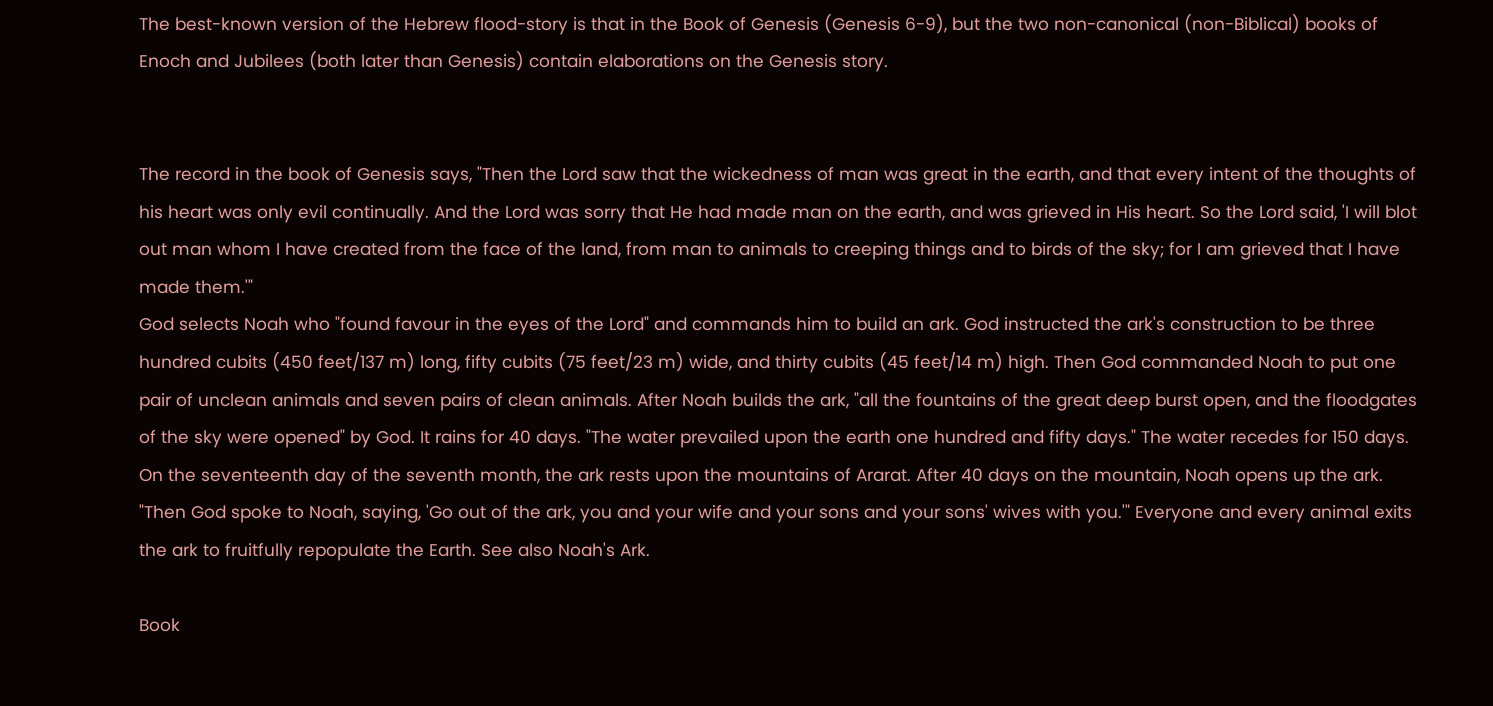The best-known version of the Hebrew flood-story is that in the Book of Genesis (Genesis 6-9), but the two non-canonical (non-Biblical) books of Enoch and Jubilees (both later than Genesis) contain elaborations on the Genesis story.


The record in the book of Genesis says, "Then the Lord saw that the wickedness of man was great in the earth, and that every intent of the thoughts of his heart was only evil continually. And the Lord was sorry that He had made man on the earth, and was grieved in His heart. So the Lord said, 'I will blot out man whom I have created from the face of the land, from man to animals to creeping things and to birds of the sky; for I am grieved that I have made them.'"
God selects Noah who "found favour in the eyes of the Lord" and commands him to build an ark. God instructed the ark's construction to be three hundred cubits (450 feet/137 m) long, fifty cubits (75 feet/23 m) wide, and thirty cubits (45 feet/14 m) high. Then God commanded Noah to put one pair of unclean animals and seven pairs of clean animals. After Noah builds the ark, "all the fountains of the great deep burst open, and the floodgates of the sky were opened" by God. It rains for 40 days. "The water prevailed upon the earth one hundred and fifty days." The water recedes for 150 days. On the seventeenth day of the seventh month, the ark rests upon the mountains of Ararat. After 40 days on the mountain, Noah opens up the ark. "Then God spoke to Noah, saying, 'Go out of the ark, you and your wife and your sons and your sons' wives with you.'" Everyone and every animal exits the ark to fruitfully repopulate the Earth. See also Noah's Ark.

Book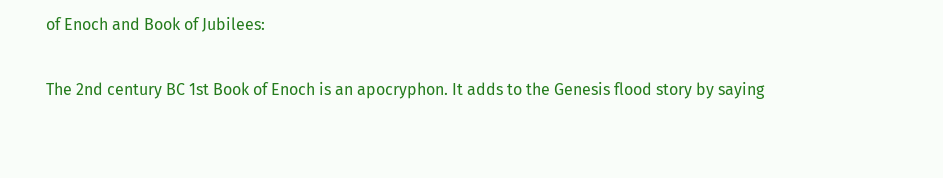of Enoch and Book of Jubilees:

The 2nd century BC 1st Book of Enoch is an apocryphon. It adds to the Genesis flood story by saying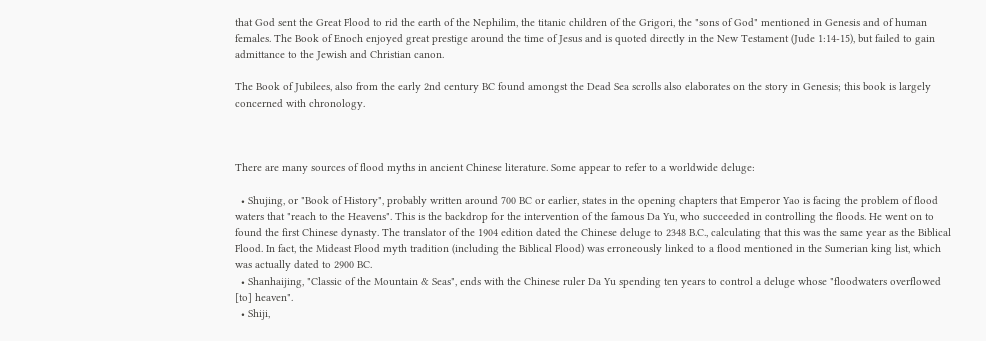that God sent the Great Flood to rid the earth of the Nephilim, the titanic children of the Grigori, the "sons of God" mentioned in Genesis and of human females. The Book of Enoch enjoyed great prestige around the time of Jesus and is quoted directly in the New Testament (Jude 1:14-15), but failed to gain admittance to the Jewish and Christian canon.

The Book of Jubilees, also from the early 2nd century BC found amongst the Dead Sea scrolls also elaborates on the story in Genesis; this book is largely concerned with chronology.



There are many sources of flood myths in ancient Chinese literature. Some appear to refer to a worldwide deluge:

  • Shujing, or "Book of History", probably written around 700 BC or earlier, states in the opening chapters that Emperor Yao is facing the problem of flood waters that "reach to the Heavens". This is the backdrop for the intervention of the famous Da Yu, who succeeded in controlling the floods. He went on to found the first Chinese dynasty. The translator of the 1904 edition dated the Chinese deluge to 2348 B.C., calculating that this was the same year as the Biblical Flood. In fact, the Mideast Flood myth tradition (including the Biblical Flood) was erroneously linked to a flood mentioned in the Sumerian king list, which was actually dated to 2900 BC.
  • Shanhaijing, "Classic of the Mountain & Seas", ends with the Chinese ruler Da Yu spending ten years to control a deluge whose "floodwaters overflowed [to] heaven".
  • Shiji,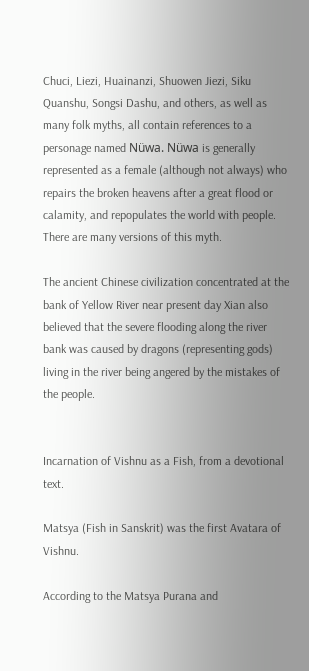Chuci, Liezi, Huainanzi, Shuowen Jiezi, Siku Quanshu, Songsi Dashu, and others, as well as many folk myths, all contain references to a personage named Nüwa. Nüwa is generally represented as a female (although not always) who repairs the broken heavens after a great flood or calamity, and repopulates the world with people. There are many versions of this myth.

The ancient Chinese civilization concentrated at the bank of Yellow River near present day Xian also believed that the severe flooding along the river bank was caused by dragons (representing gods) living in the river being angered by the mistakes of the people.


Incarnation of Vishnu as a Fish, from a devotional text.

Matsya (Fish in Sanskrit) was the first Avatara of Vishnu.

According to the Matsya Purana and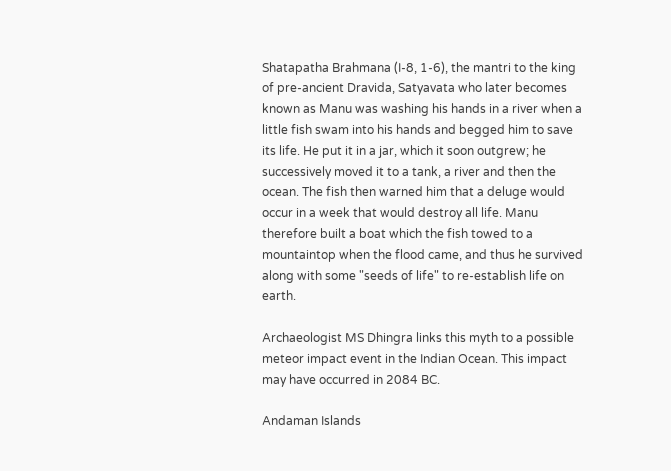Shatapatha Brahmana (I-8, 1-6), the mantri to the king of pre-ancient Dravida, Satyavata who later becomes known as Manu was washing his hands in a river when a little fish swam into his hands and begged him to save its life. He put it in a jar, which it soon outgrew; he successively moved it to a tank, a river and then the ocean. The fish then warned him that a deluge would occur in a week that would destroy all life. Manu therefore built a boat which the fish towed to a mountaintop when the flood came, and thus he survived along with some "seeds of life" to re-establish life on earth.

Archaeologist MS Dhingra links this myth to a possible meteor impact event in the Indian Ocean. This impact may have occurred in 2084 BC.

Andaman Islands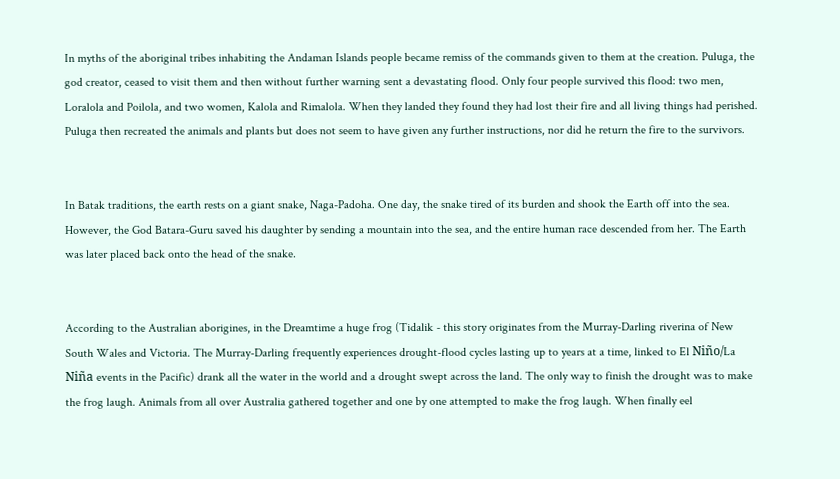In myths of the aboriginal tribes inhabiting the Andaman Islands people became remiss of the commands given to them at the creation. Puluga, the god creator, ceased to visit them and then without further warning sent a devastating flood. Only four people survived this flood: two men, Loralola and Poilola, and two women, Kalola and Rimalola. When they landed they found they had lost their fire and all living things had perished. Puluga then recreated the animals and plants but does not seem to have given any further instructions, nor did he return the fire to the survivors.


In Batak traditions, the earth rests on a giant snake, Naga-Padoha. One day, the snake tired of its burden and shook the Earth off into the sea. However, the God Batara-Guru saved his daughter by sending a mountain into the sea, and the entire human race descended from her. The Earth was later placed back onto the head of the snake.


According to the Australian aborigines, in the Dreamtime a huge frog (Tidalik - this story originates from the Murray-Darling riverina of New South Wales and Victoria. The Murray-Darling frequently experiences drought-flood cycles lasting up to years at a time, linked to El Niño/La Niña events in the Pacific) drank all the water in the world and a drought swept across the land. The only way to finish the drought was to make the frog laugh. Animals from all over Australia gathered together and one by one attempted to make the frog laugh. When finally eel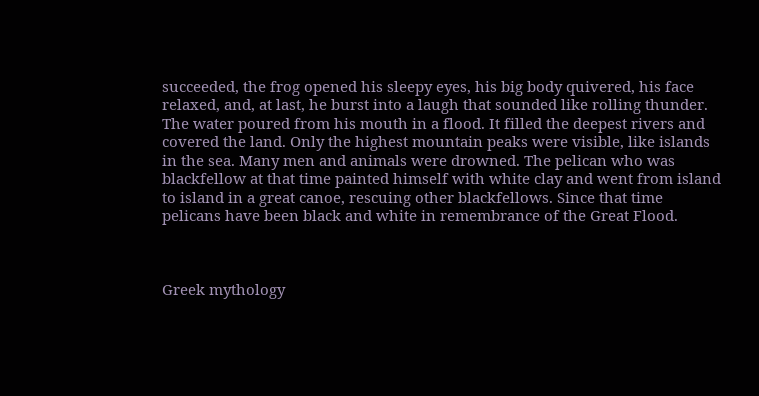succeeded, the frog opened his sleepy eyes, his big body quivered, his face relaxed, and, at last, he burst into a laugh that sounded like rolling thunder. The water poured from his mouth in a flood. It filled the deepest rivers and covered the land. Only the highest mountain peaks were visible, like islands in the sea. Many men and animals were drowned. The pelican who was blackfellow at that time painted himself with white clay and went from island to island in a great canoe, rescuing other blackfellows. Since that time pelicans have been black and white in remembrance of the Great Flood.



Greek mythology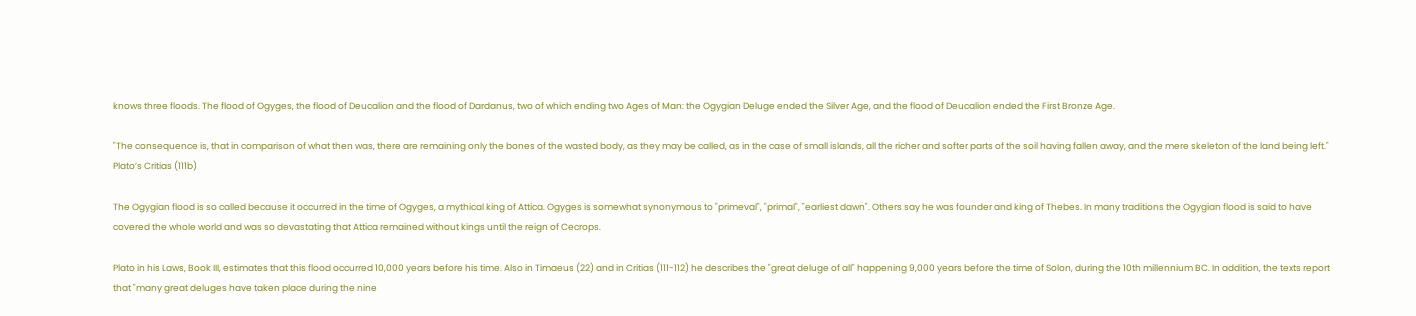knows three floods. The flood of Ogyges, the flood of Deucalion and the flood of Dardanus, two of which ending two Ages of Man: the Ogygian Deluge ended the Silver Age, and the flood of Deucalion ended the First Bronze Age.

"The consequence is, that in comparison of what then was, there are remaining only the bones of the wasted body, as they may be called, as in the case of small islands, all the richer and softer parts of the soil having fallen away, and the mere skeleton of the land being left."
Plato’s Critias (111b)

The Ogygian flood is so called because it occurred in the time of Ogyges, a mythical king of Attica. Ogyges is somewhat synonymous to "primeval", "primal", "earliest dawn". Others say he was founder and king of Thebes. In many traditions the Ogygian flood is said to have covered the whole world and was so devastating that Attica remained without kings until the reign of Cecrops.

Plato in his Laws, Book III, estimates that this flood occurred 10,000 years before his time. Also in Timaeus (22) and in Critias (111-112) he describes the "great deluge of all" happening 9,000 years before the time of Solon, during the 10th millennium BC. In addition, the texts report that "many great deluges have taken place during the nine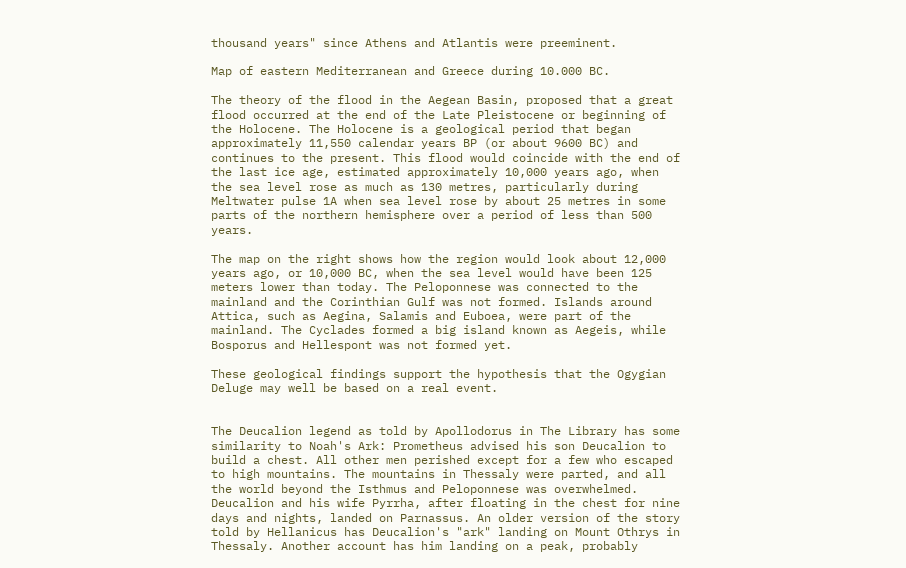thousand years" since Athens and Atlantis were preeminent.

Map of eastern Mediterranean and Greece during 10.000 BC.

The theory of the flood in the Aegean Basin, proposed that a great flood occurred at the end of the Late Pleistocene or beginning of the Holocene. The Holocene is a geological period that began approximately 11,550 calendar years BP (or about 9600 BC) and continues to the present. This flood would coincide with the end of the last ice age, estimated approximately 10,000 years ago, when the sea level rose as much as 130 metres, particularly during Meltwater pulse 1A when sea level rose by about 25 metres in some parts of the northern hemisphere over a period of less than 500 years.

The map on the right shows how the region would look about 12,000 years ago, or 10,000 BC, when the sea level would have been 125 meters lower than today. The Peloponnese was connected to the mainland and the Corinthian Gulf was not formed. Islands around Attica, such as Aegina, Salamis and Euboea, were part of the mainland. The Cyclades formed a big island known as Aegeis, while Bosporus and Hellespont was not formed yet.

These geological findings support the hypothesis that the Ogygian Deluge may well be based on a real event.


The Deucalion legend as told by Apollodorus in The Library has some similarity to Noah's Ark: Prometheus advised his son Deucalion to build a chest. All other men perished except for a few who escaped to high mountains. The mountains in Thessaly were parted, and all the world beyond the Isthmus and Peloponnese was overwhelmed. Deucalion and his wife Pyrrha, after floating in the chest for nine days and nights, landed on Parnassus. An older version of the story told by Hellanicus has Deucalion's "ark" landing on Mount Othrys in Thessaly. Another account has him landing on a peak, probably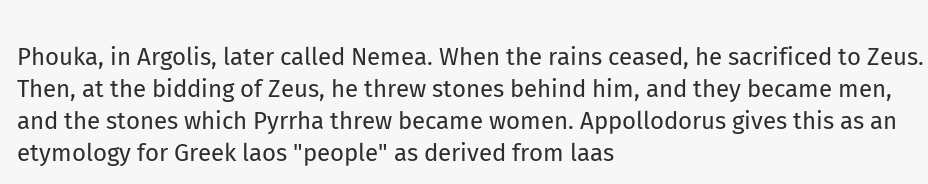Phouka, in Argolis, later called Nemea. When the rains ceased, he sacrificed to Zeus. Then, at the bidding of Zeus, he threw stones behind him, and they became men, and the stones which Pyrrha threw became women. Appollodorus gives this as an etymology for Greek laos "people" as derived from laas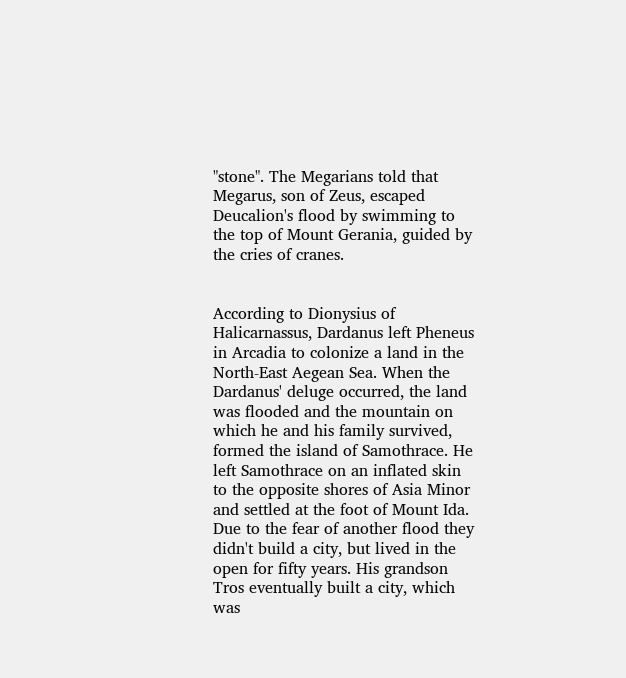"stone". The Megarians told that Megarus, son of Zeus, escaped Deucalion's flood by swimming to the top of Mount Gerania, guided by the cries of cranes.


According to Dionysius of Halicarnassus, Dardanus left Pheneus in Arcadia to colonize a land in the North-East Aegean Sea. When the Dardanus' deluge occurred, the land was flooded and the mountain on which he and his family survived, formed the island of Samothrace. He left Samothrace on an inflated skin to the opposite shores of Asia Minor and settled at the foot of Mount Ida. Due to the fear of another flood they didn't build a city, but lived in the open for fifty years. His grandson Tros eventually built a city, which was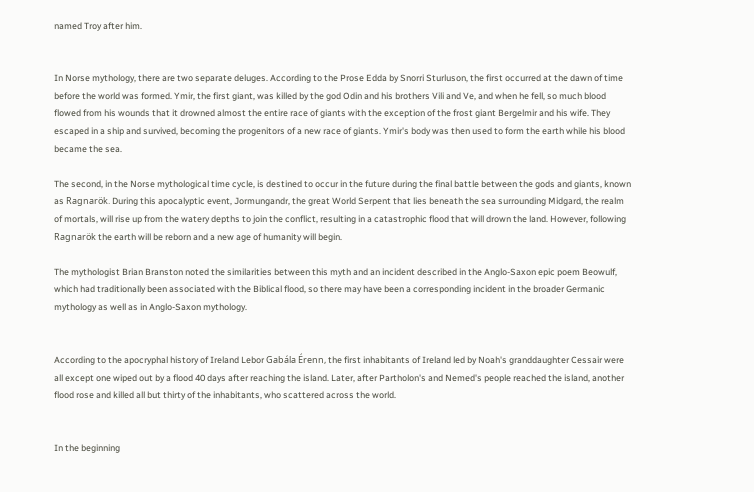named Troy after him.


In Norse mythology, there are two separate deluges. According to the Prose Edda by Snorri Sturluson, the first occurred at the dawn of time before the world was formed. Ymir, the first giant, was killed by the god Odin and his brothers Vili and Ve, and when he fell, so much blood flowed from his wounds that it drowned almost the entire race of giants with the exception of the frost giant Bergelmir and his wife. They escaped in a ship and survived, becoming the progenitors of a new race of giants. Ymir's body was then used to form the earth while his blood became the sea.

The second, in the Norse mythological time cycle, is destined to occur in the future during the final battle between the gods and giants, known as Ragnarök. During this apocalyptic event, Jormungandr, the great World Serpent that lies beneath the sea surrounding Midgard, the realm of mortals, will rise up from the watery depths to join the conflict, resulting in a catastrophic flood that will drown the land. However, following Ragnarök the earth will be reborn and a new age of humanity will begin.

The mythologist Brian Branston noted the similarities between this myth and an incident described in the Anglo-Saxon epic poem Beowulf, which had traditionally been associated with the Biblical flood, so there may have been a corresponding incident in the broader Germanic mythology as well as in Anglo-Saxon mythology.


According to the apocryphal history of Ireland Lebor Gabála Érenn, the first inhabitants of Ireland led by Noah's granddaughter Cessair were all except one wiped out by a flood 40 days after reaching the island. Later, after Partholon's and Nemed's people reached the island, another flood rose and killed all but thirty of the inhabitants, who scattered across the world.


In the beginning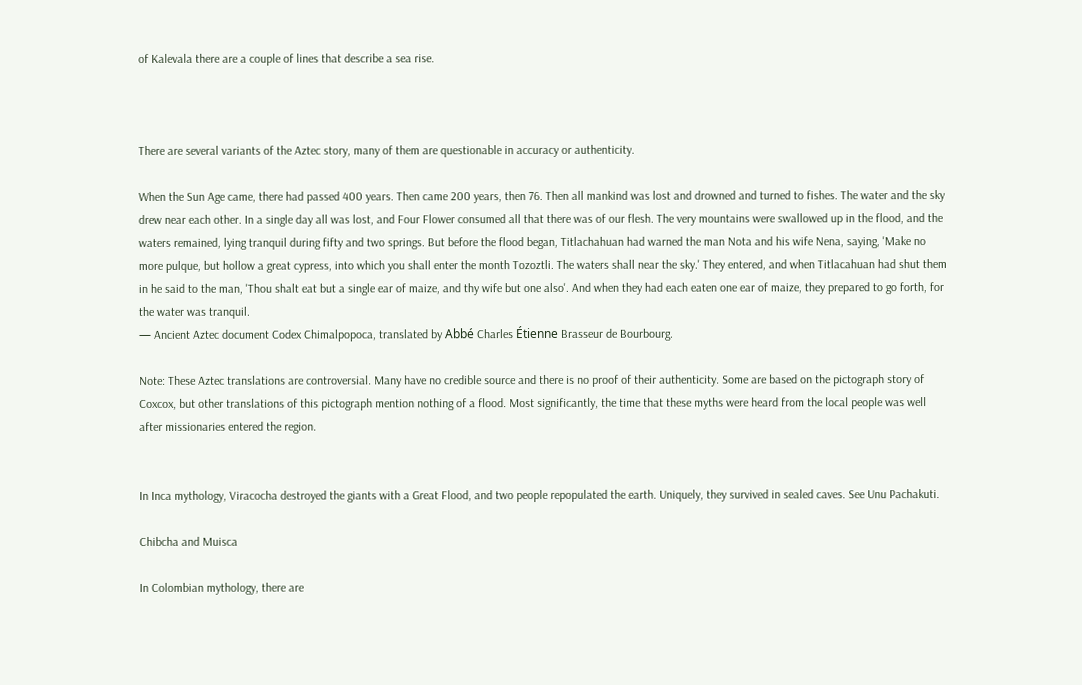of Kalevala there are a couple of lines that describe a sea rise.



There are several variants of the Aztec story, many of them are questionable in accuracy or authenticity.

When the Sun Age came, there had passed 400 years. Then came 200 years, then 76. Then all mankind was lost and drowned and turned to fishes. The water and the sky drew near each other. In a single day all was lost, and Four Flower consumed all that there was of our flesh. The very mountains were swallowed up in the flood, and the waters remained, lying tranquil during fifty and two springs. But before the flood began, Titlachahuan had warned the man Nota and his wife Nena, saying, 'Make no more pulque, but hollow a great cypress, into which you shall enter the month Tozoztli. The waters shall near the sky.' They entered, and when Titlacahuan had shut them in he said to the man, 'Thou shalt eat but a single ear of maize, and thy wife but one also'. And when they had each eaten one ear of maize, they prepared to go forth, for the water was tranquil.
— Ancient Aztec document Codex Chimalpopoca, translated by Abbé Charles Étienne Brasseur de Bourbourg.

Note: These Aztec translations are controversial. Many have no credible source and there is no proof of their authenticity. Some are based on the pictograph story of Coxcox, but other translations of this pictograph mention nothing of a flood. Most significantly, the time that these myths were heard from the local people was well after missionaries entered the region.


In Inca mythology, Viracocha destroyed the giants with a Great Flood, and two people repopulated the earth. Uniquely, they survived in sealed caves. See Unu Pachakuti.

Chibcha and Muisca

In Colombian mythology, there are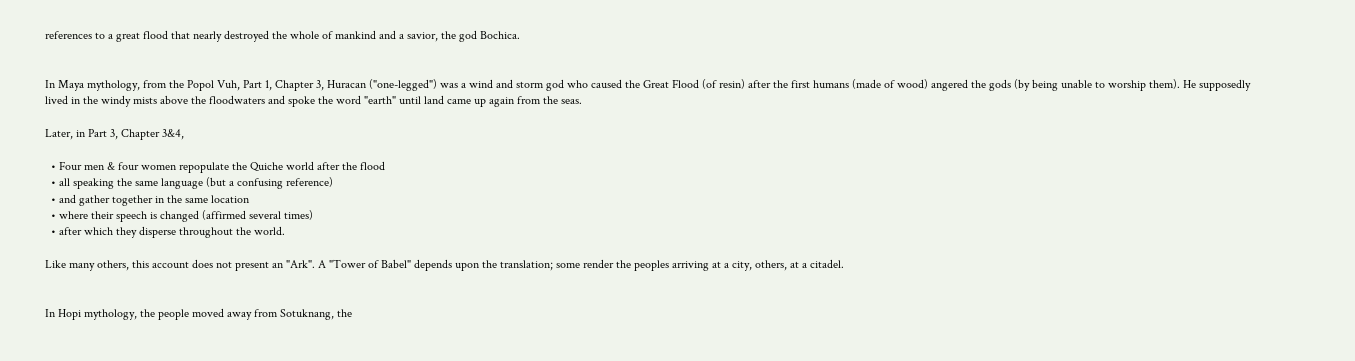references to a great flood that nearly destroyed the whole of mankind and a savior, the god Bochica.


In Maya mythology, from the Popol Vuh, Part 1, Chapter 3, Huracan ("one-legged") was a wind and storm god who caused the Great Flood (of resin) after the first humans (made of wood) angered the gods (by being unable to worship them). He supposedly lived in the windy mists above the floodwaters and spoke the word "earth" until land came up again from the seas.

Later, in Part 3, Chapter 3&4,

  • Four men & four women repopulate the Quiche world after the flood
  • all speaking the same language (but a confusing reference)
  • and gather together in the same location
  • where their speech is changed (affirmed several times)
  • after which they disperse throughout the world.

Like many others, this account does not present an "Ark". A "Tower of Babel" depends upon the translation; some render the peoples arriving at a city, others, at a citadel.


In Hopi mythology, the people moved away from Sotuknang, the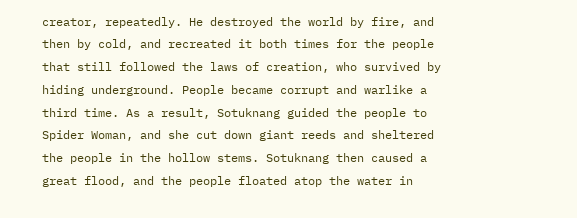creator, repeatedly. He destroyed the world by fire, and then by cold, and recreated it both times for the people that still followed the laws of creation, who survived by hiding underground. People became corrupt and warlike a third time. As a result, Sotuknang guided the people to Spider Woman, and she cut down giant reeds and sheltered the people in the hollow stems. Sotuknang then caused a great flood, and the people floated atop the water in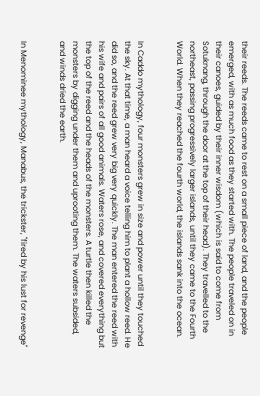their reeds. The reeds came to rest on a small piece of land, and the people emerged, with as much food as they started with. The people traveled on in their canoes, guided by their inner wisdom (which is said to come from Sotuknang, through the door at the top of their head). They travelled to the northeast, passing progressively larger islands, until they came to the Fourth World. When they reached the fourth world, the islands sank into the ocean.


In Caddo mythology, four monsters grew in size and power until they touched the sky. At that time, a man heard a voice telling him to plant a hollow reed. He did so, and the reed grew very big very quickly. The man entered the reed with his wife and pairs of all good animals. Waters rose, and covered everything but the top of the reed and the heads of the monsters. A turtle then killed the monsters by digging under them and uprooting them. The waters subsided, and winds dried the earth.


In Menominee mythology, Manabus, the trickster, "fired by his lust for revenge"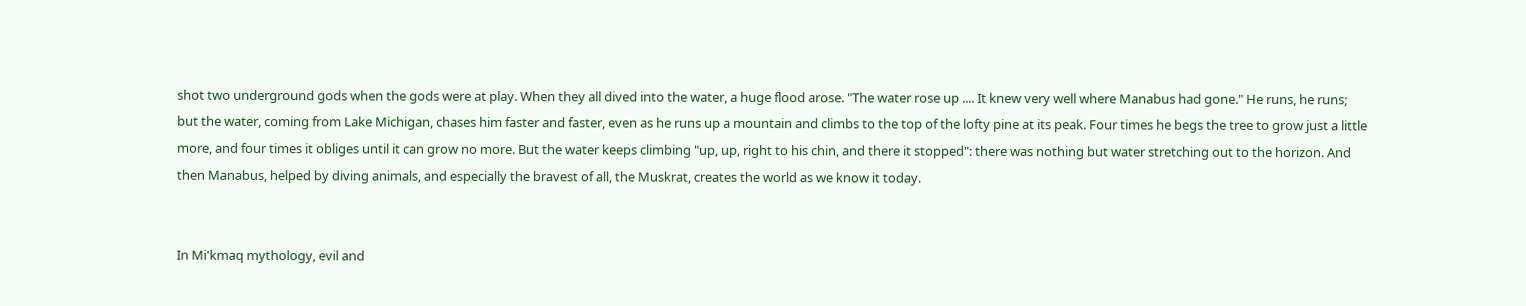shot two underground gods when the gods were at play. When they all dived into the water, a huge flood arose. "The water rose up .... It knew very well where Manabus had gone." He runs, he runs; but the water, coming from Lake Michigan, chases him faster and faster, even as he runs up a mountain and climbs to the top of the lofty pine at its peak. Four times he begs the tree to grow just a little more, and four times it obliges until it can grow no more. But the water keeps climbing "up, up, right to his chin, and there it stopped": there was nothing but water stretching out to the horizon. And then Manabus, helped by diving animals, and especially the bravest of all, the Muskrat, creates the world as we know it today.


In Mi'kmaq mythology, evil and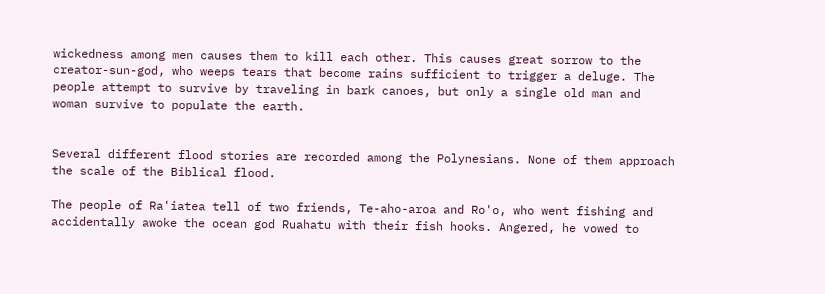wickedness among men causes them to kill each other. This causes great sorrow to the creator-sun-god, who weeps tears that become rains sufficient to trigger a deluge. The people attempt to survive by traveling in bark canoes, but only a single old man and woman survive to populate the earth.


Several different flood stories are recorded among the Polynesians. None of them approach the scale of the Biblical flood.

The people of Ra'iatea tell of two friends, Te-aho-aroa and Ro'o, who went fishing and accidentally awoke the ocean god Ruahatu with their fish hooks. Angered, he vowed to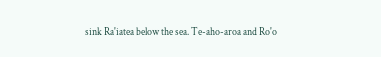sink Ra'iatea below the sea. Te-aho-aroa and Ro'o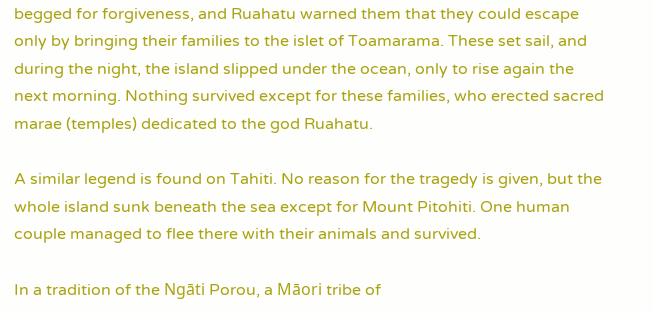begged for forgiveness, and Ruahatu warned them that they could escape only by bringing their families to the islet of Toamarama. These set sail, and during the night, the island slipped under the ocean, only to rise again the next morning. Nothing survived except for these families, who erected sacred marae (temples) dedicated to the god Ruahatu.

A similar legend is found on Tahiti. No reason for the tragedy is given, but the whole island sunk beneath the sea except for Mount Pitohiti. One human couple managed to flee there with their animals and survived.

In a tradition of the Ngāti Porou, a Māori tribe of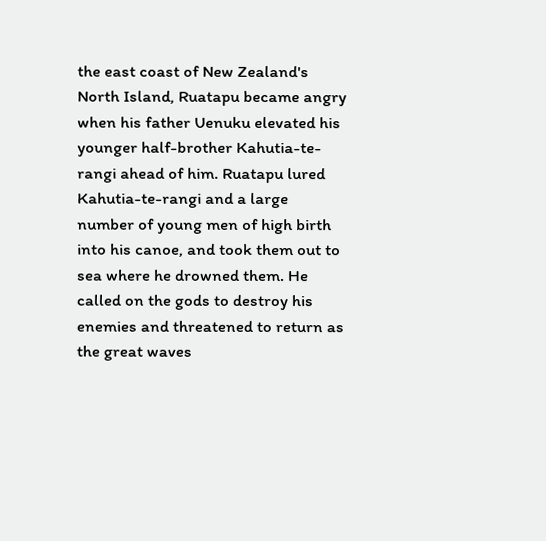the east coast of New Zealand's North Island, Ruatapu became angry when his father Uenuku elevated his younger half-brother Kahutia-te-rangi ahead of him. Ruatapu lured Kahutia-te-rangi and a large number of young men of high birth into his canoe, and took them out to sea where he drowned them. He called on the gods to destroy his enemies and threatened to return as the great waves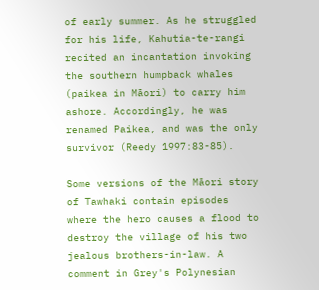of early summer. As he struggled for his life, Kahutia-te-rangi recited an incantation invoking the southern humpback whales (paikea in Māori) to carry him ashore. Accordingly, he was renamed Paikea, and was the only survivor (Reedy 1997:83-85).

Some versions of the Māori story of Tawhaki contain episodes where the hero causes a flood to destroy the village of his two jealous brothers-in-law. A comment in Grey's Polynesian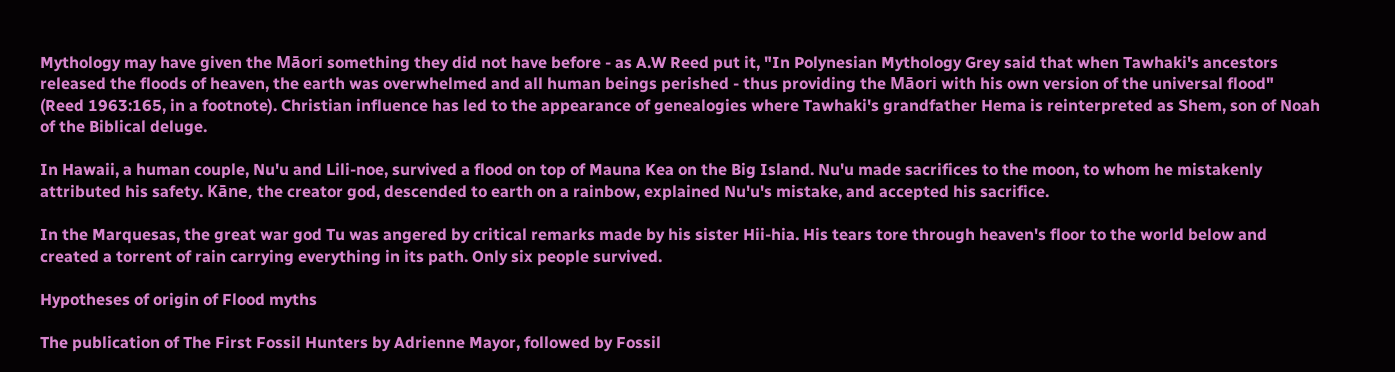Mythology may have given the Māori something they did not have before - as A.W Reed put it, "In Polynesian Mythology Grey said that when Tawhaki's ancestors released the floods of heaven, the earth was overwhelmed and all human beings perished - thus providing the Māori with his own version of the universal flood" (Reed 1963:165, in a footnote). Christian influence has led to the appearance of genealogies where Tawhaki's grandfather Hema is reinterpreted as Shem, son of Noah of the Biblical deluge.

In Hawaii, a human couple, Nu'u and Lili-noe, survived a flood on top of Mauna Kea on the Big Island. Nu'u made sacrifices to the moon, to whom he mistakenly attributed his safety. Kāne, the creator god, descended to earth on a rainbow, explained Nu'u's mistake, and accepted his sacrifice.

In the Marquesas, the great war god Tu was angered by critical remarks made by his sister Hii-hia. His tears tore through heaven's floor to the world below and created a torrent of rain carrying everything in its path. Only six people survived.

Hypotheses of origin of Flood myths

The publication of The First Fossil Hunters by Adrienne Mayor, followed by Fossil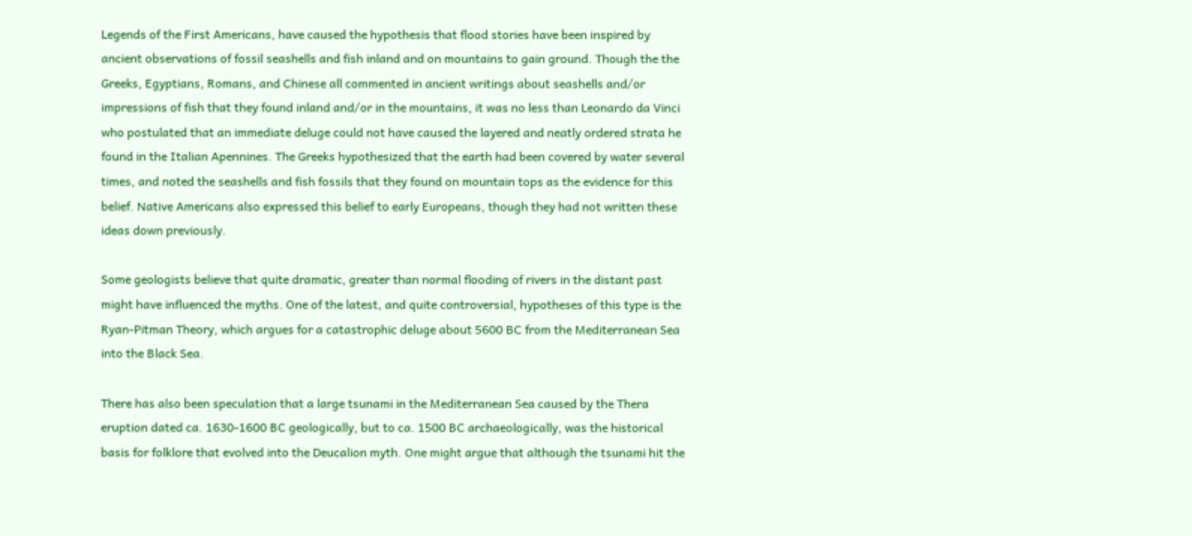Legends of the First Americans, have caused the hypothesis that flood stories have been inspired by ancient observations of fossil seashells and fish inland and on mountains to gain ground. Though the the Greeks, Egyptians, Romans, and Chinese all commented in ancient writings about seashells and/or impressions of fish that they found inland and/or in the mountains, it was no less than Leonardo da Vinci who postulated that an immediate deluge could not have caused the layered and neatly ordered strata he found in the Italian Apennines. The Greeks hypothesized that the earth had been covered by water several times, and noted the seashells and fish fossils that they found on mountain tops as the evidence for this belief. Native Americans also expressed this belief to early Europeans, though they had not written these ideas down previously.

Some geologists believe that quite dramatic, greater than normal flooding of rivers in the distant past might have influenced the myths. One of the latest, and quite controversial, hypotheses of this type is the Ryan-Pitman Theory, which argues for a catastrophic deluge about 5600 BC from the Mediterranean Sea into the Black Sea.

There has also been speculation that a large tsunami in the Mediterranean Sea caused by the Thera eruption dated ca. 1630-1600 BC geologically, but to ca. 1500 BC archaeologically, was the historical basis for folklore that evolved into the Deucalion myth. One might argue that although the tsunami hit the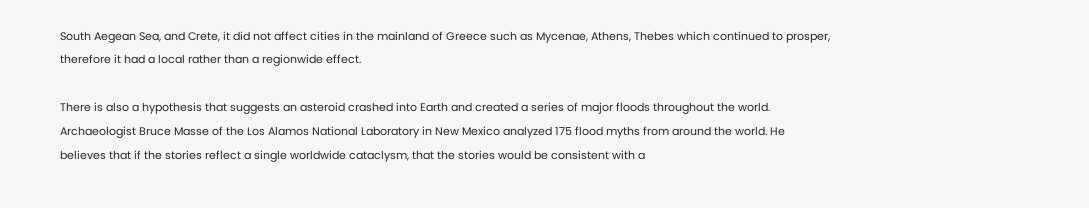South Aegean Sea, and Crete, it did not affect cities in the mainland of Greece such as Mycenae, Athens, Thebes which continued to prosper, therefore it had a local rather than a regionwide effect.

There is also a hypothesis that suggests an asteroid crashed into Earth and created a series of major floods throughout the world. Archaeologist Bruce Masse of the Los Alamos National Laboratory in New Mexico analyzed 175 flood myths from around the world. He believes that if the stories reflect a single worldwide cataclysm, that the stories would be consistent with a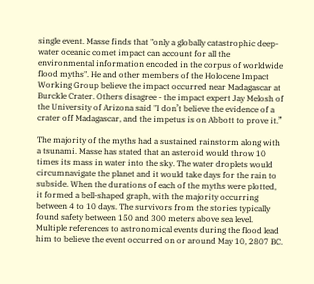single event. Masse finds that "only a globally catastrophic deep-water oceanic comet impact can account for all the environmental information encoded in the corpus of worldwide flood myths". He and other members of the Holocene Impact Working Group believe the impact occurred near Madagascar at Burckle Crater. Others disagree - the impact expert Jay Melosh of the University of Arizona said "I don’t believe the evidence of a crater off Madagascar, and the impetus is on Abbott to prove it.”

The majority of the myths had a sustained rainstorm along with a tsunami. Masse has stated that an asteroid would throw 10 times its mass in water into the sky. The water droplets would circumnavigate the planet and it would take days for the rain to subside. When the durations of each of the myths were plotted, it formed a bell-shaped graph, with the majority occurring between 4 to 10 days. The survivors from the stories typically found safety between 150 and 300 meters above sea level. Multiple references to astronomical events during the flood lead him to believe the event occurred on or around May 10, 2807 BC.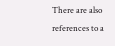There are also references to a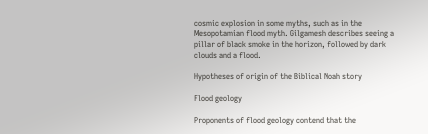cosmic explosion in some myths, such as in the Mesopotamian flood myth. Gilgamesh describes seeing a pillar of black smoke in the horizon, followed by dark clouds and a flood.

Hypotheses of origin of the Biblical Noah story

Flood geology

Proponents of flood geology contend that the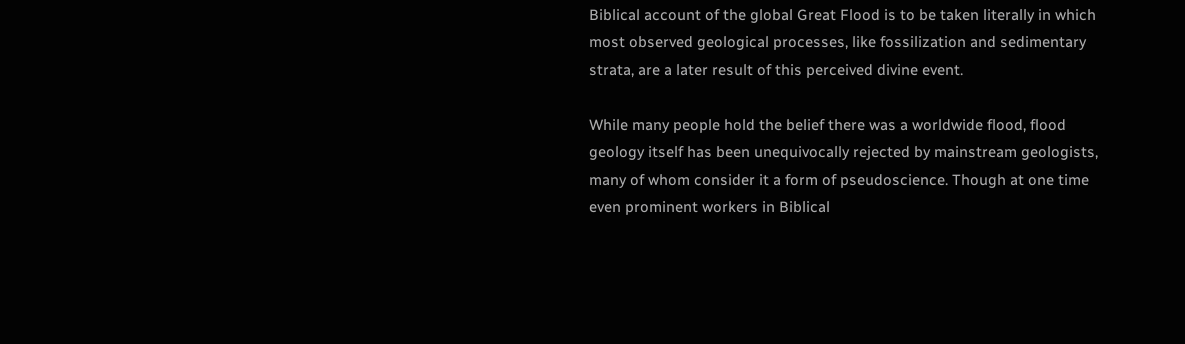Biblical account of the global Great Flood is to be taken literally in which most observed geological processes, like fossilization and sedimentary strata, are a later result of this perceived divine event.

While many people hold the belief there was a worldwide flood, flood geology itself has been unequivocally rejected by mainstream geologists, many of whom consider it a form of pseudoscience. Though at one time even prominent workers in Biblical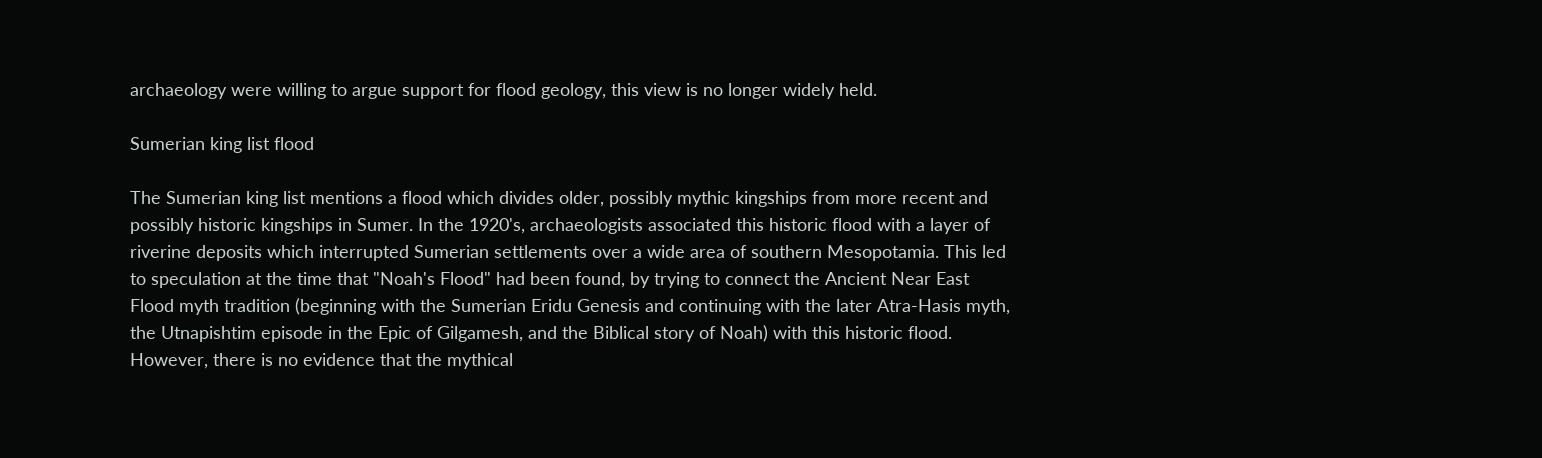archaeology were willing to argue support for flood geology, this view is no longer widely held.

Sumerian king list flood

The Sumerian king list mentions a flood which divides older, possibly mythic kingships from more recent and possibly historic kingships in Sumer. In the 1920's, archaeologists associated this historic flood with a layer of riverine deposits which interrupted Sumerian settlements over a wide area of southern Mesopotamia. This led to speculation at the time that "Noah's Flood" had been found, by trying to connect the Ancient Near East Flood myth tradition (beginning with the Sumerian Eridu Genesis and continuing with the later Atra-Hasis myth, the Utnapishtim episode in the Epic of Gilgamesh, and the Biblical story of Noah) with this historic flood. However, there is no evidence that the mythical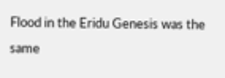Flood in the Eridu Genesis was the same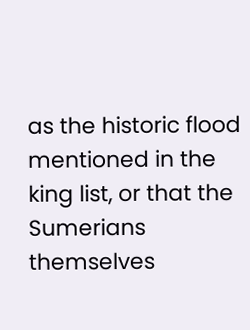as the historic flood mentioned in the king list, or that the Sumerians themselves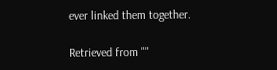ever linked them together.

Retrieved from ""